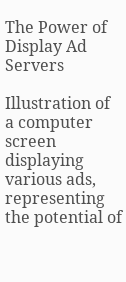The Power of Display Ad Servers

Illustration of a computer screen displaying various ads, representing the potential of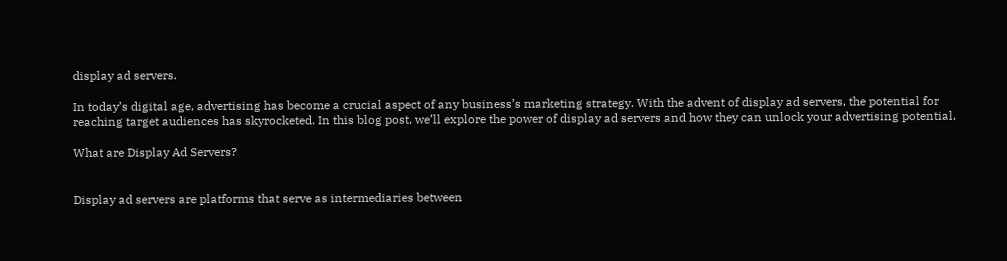display ad servers.

In today’s digital age, advertising has become a crucial aspect of any business’s marketing strategy. With the advent of display ad servers, the potential for reaching target audiences has skyrocketed. In this blog post, we’ll explore the power of display ad servers and how they can unlock your advertising potential.

What are Display Ad Servers?


Display ad servers are platforms that serve as intermediaries between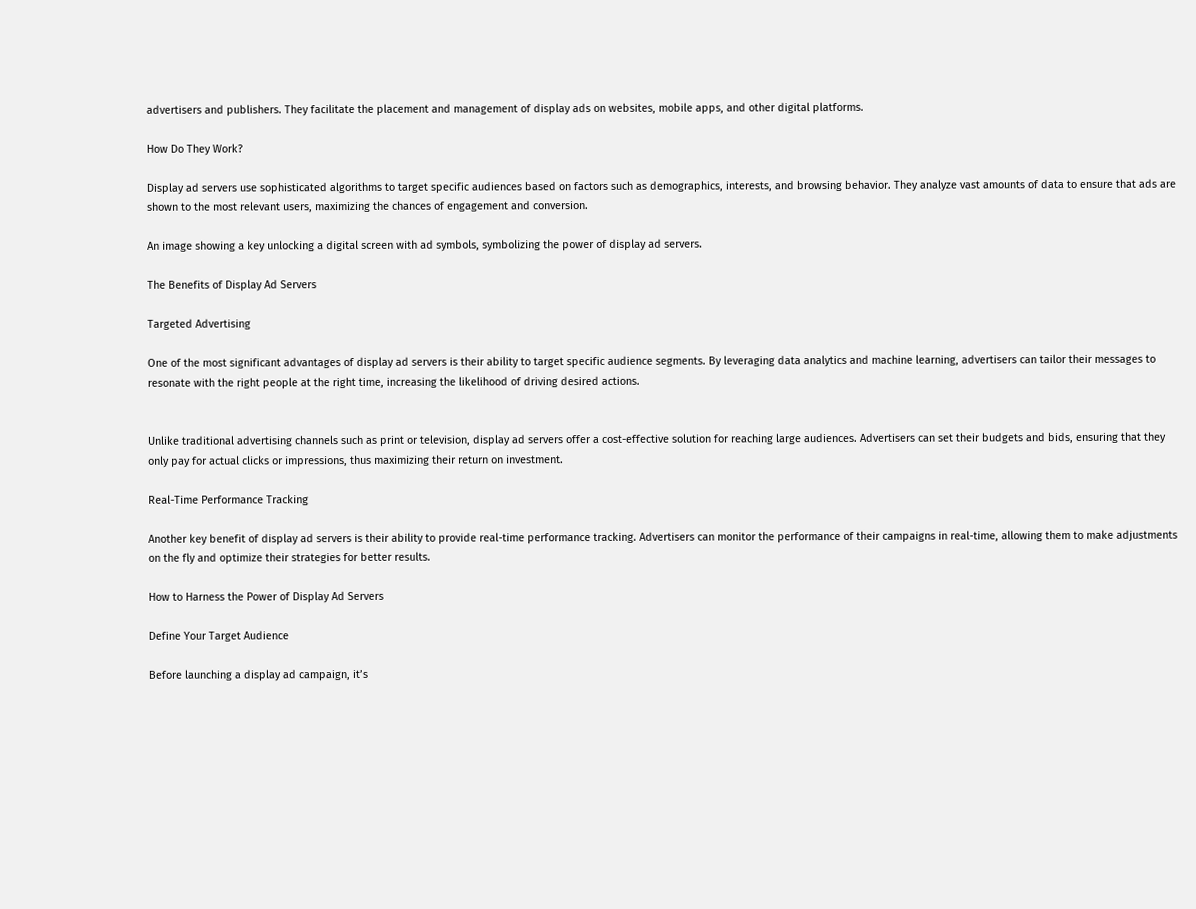advertisers and publishers. They facilitate the placement and management of display ads on websites, mobile apps, and other digital platforms.

How Do They Work?

Display ad servers use sophisticated algorithms to target specific audiences based on factors such as demographics, interests, and browsing behavior. They analyze vast amounts of data to ensure that ads are shown to the most relevant users, maximizing the chances of engagement and conversion.

An image showing a key unlocking a digital screen with ad symbols, symbolizing the power of display ad servers.

The Benefits of Display Ad Servers

Targeted Advertising

One of the most significant advantages of display ad servers is their ability to target specific audience segments. By leveraging data analytics and machine learning, advertisers can tailor their messages to resonate with the right people at the right time, increasing the likelihood of driving desired actions.


Unlike traditional advertising channels such as print or television, display ad servers offer a cost-effective solution for reaching large audiences. Advertisers can set their budgets and bids, ensuring that they only pay for actual clicks or impressions, thus maximizing their return on investment.

Real-Time Performance Tracking

Another key benefit of display ad servers is their ability to provide real-time performance tracking. Advertisers can monitor the performance of their campaigns in real-time, allowing them to make adjustments on the fly and optimize their strategies for better results.

How to Harness the Power of Display Ad Servers

Define Your Target Audience

Before launching a display ad campaign, it’s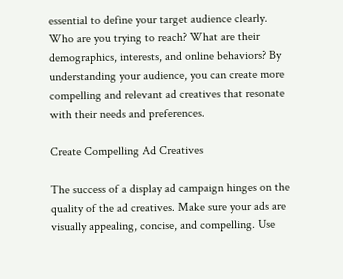essential to define your target audience clearly. Who are you trying to reach? What are their demographics, interests, and online behaviors? By understanding your audience, you can create more compelling and relevant ad creatives that resonate with their needs and preferences.

Create Compelling Ad Creatives

The success of a display ad campaign hinges on the quality of the ad creatives. Make sure your ads are visually appealing, concise, and compelling. Use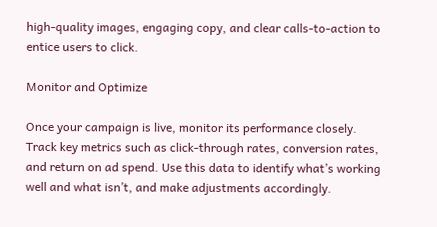high-quality images, engaging copy, and clear calls-to-action to entice users to click.

Monitor and Optimize

Once your campaign is live, monitor its performance closely. Track key metrics such as click-through rates, conversion rates, and return on ad spend. Use this data to identify what’s working well and what isn’t, and make adjustments accordingly.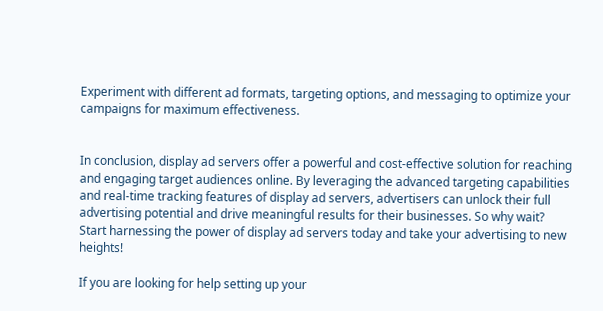Experiment with different ad formats, targeting options, and messaging to optimize your campaigns for maximum effectiveness.


In conclusion, display ad servers offer a powerful and cost-effective solution for reaching and engaging target audiences online. By leveraging the advanced targeting capabilities and real-time tracking features of display ad servers, advertisers can unlock their full advertising potential and drive meaningful results for their businesses. So why wait? Start harnessing the power of display ad servers today and take your advertising to new heights!

If you are looking for help setting up your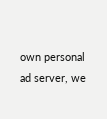own personal ad server, we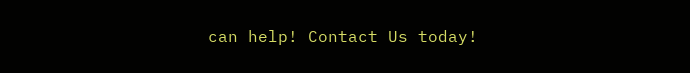can help! Contact Us today!